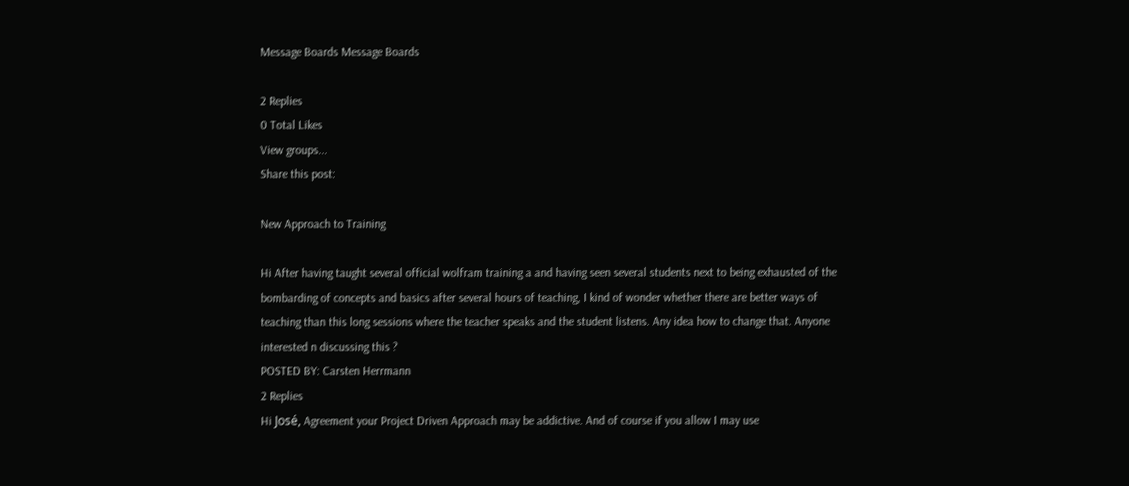Message Boards Message Boards

2 Replies
0 Total Likes
View groups...
Share this post:

New Approach to Training

Hi After having taught several official wolfram training a and having seen several students next to being exhausted of the bombarding of concepts and basics after several hours of teaching, I kind of wonder whether there are better ways of teaching than this long sessions where the teacher speaks and the student listens. Any idea how to change that. Anyone interested n discussing this ?
POSTED BY: Carsten Herrmann
2 Replies
Hi José, Agreement your Project Driven Approach may be addictive. And of course if you allow I may use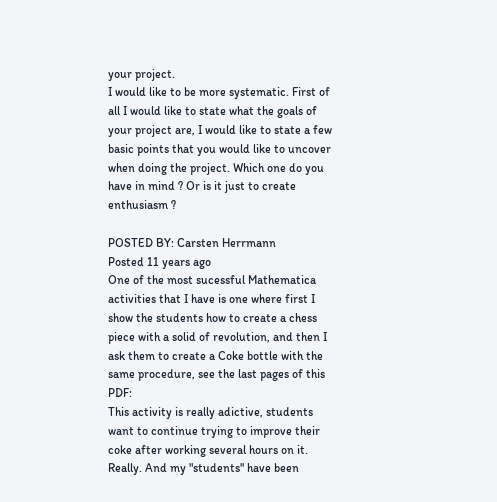your project.
I would like to be more systematic. First of all I would like to state what the goals of your project are, I would like to state a few basic points that you would like to uncover when doing the project. Which one do you have in mind ? Or is it just to create enthusiasm ?

POSTED BY: Carsten Herrmann
Posted 11 years ago
One of the most sucessful Mathematica activities that I have is one where first I show the students how to create a chess piece with a solid of revolution, and then I ask them to create a Coke bottle with the same procedure, see the last pages of this PDF:
This activity is really adictive, students want to continue trying to improve their coke after working several hours on it. Really. And my "students" have been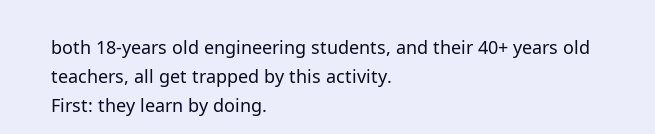both 18-years old engineering students, and their 40+ years old teachers, all get trapped by this activity.
First: they learn by doing.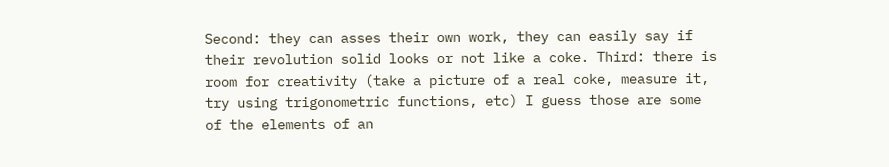Second: they can asses their own work, they can easily say if their revolution solid looks or not like a coke. Third: there is room for creativity (take a picture of a real coke, measure it, try using trigonometric functions, etc) I guess those are some of the elements of an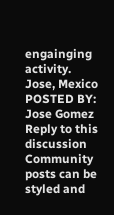engainging activity.
Jose, Mexico
POSTED BY: Jose Gomez
Reply to this discussion
Community posts can be styled and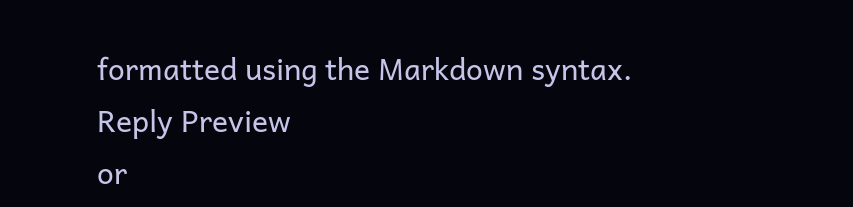formatted using the Markdown syntax.
Reply Preview
or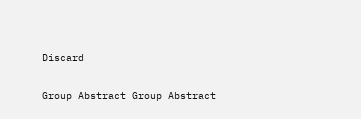Discard

Group Abstract Group Abstract